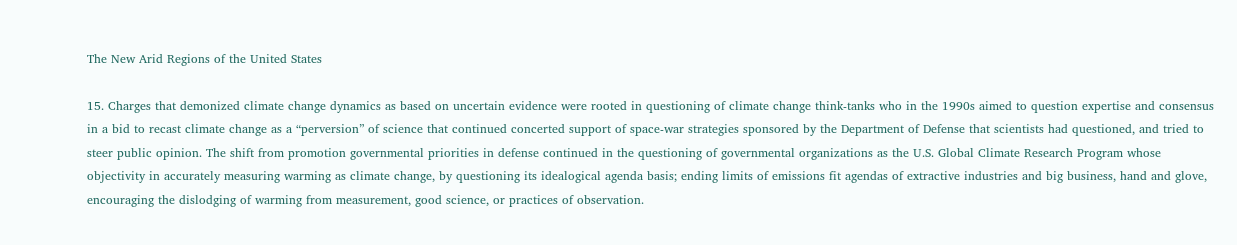The New Arid Regions of the United States

15. Charges that demonized climate change dynamics as based on uncertain evidence were rooted in questioning of climate change think-tanks who in the 1990s aimed to question expertise and consensus in a bid to recast climate change as a “perversion” of science that continued concerted support of space-war strategies sponsored by the Department of Defense that scientists had questioned, and tried to steer public opinion. The shift from promotion governmental priorities in defense continued in the questioning of governmental organizations as the U.S. Global Climate Research Program whose objectivity in accurately measuring warming as climate change, by questioning its idealogical agenda basis; ending limits of emissions fit agendas of extractive industries and big business, hand and glove, encouraging the dislodging of warming from measurement, good science, or practices of observation.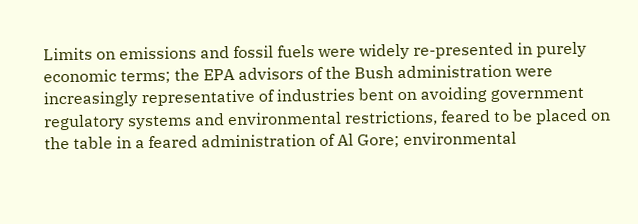Limits on emissions and fossil fuels were widely re-presented in purely economic terms; the EPA advisors of the Bush administration were increasingly representative of industries bent on avoiding government regulatory systems and environmental restrictions, feared to be placed on the table in a feared administration of Al Gore; environmental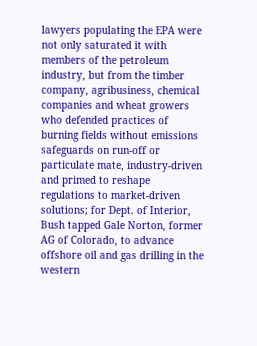lawyers populating the EPA were not only saturated it with members of the petroleum industry, but from the timber company, agribusiness, chemical companies and wheat growers who defended practices of burning fields without emissions safeguards on run-off or particulate mate, industry-driven and primed to reshape regulations to market-driven solutions; for Dept. of Interior, Bush tapped Gale Norton, former AG of Colorado, to advance offshore oil and gas drilling in the western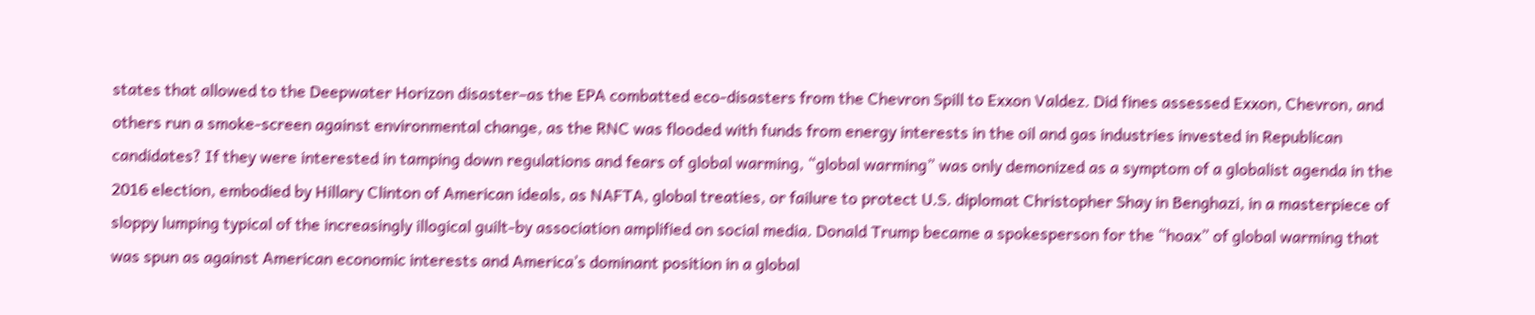states that allowed to the Deepwater Horizon disaster–as the EPA combatted eco-disasters from the Chevron Spill to Exxon Valdez. Did fines assessed Exxon, Chevron, and others run a smoke-screen against environmental change, as the RNC was flooded with funds from energy interests in the oil and gas industries invested in Republican candidates? If they were interested in tamping down regulations and fears of global warming, “global warming” was only demonized as a symptom of a globalist agenda in the 2016 election, embodied by Hillary Clinton of American ideals, as NAFTA, global treaties, or failure to protect U.S. diplomat Christopher Shay in Benghazi, in a masterpiece of sloppy lumping typical of the increasingly illogical guilt-by association amplified on social media. Donald Trump became a spokesperson for the “hoax” of global warming that was spun as against American economic interests and America’s dominant position in a global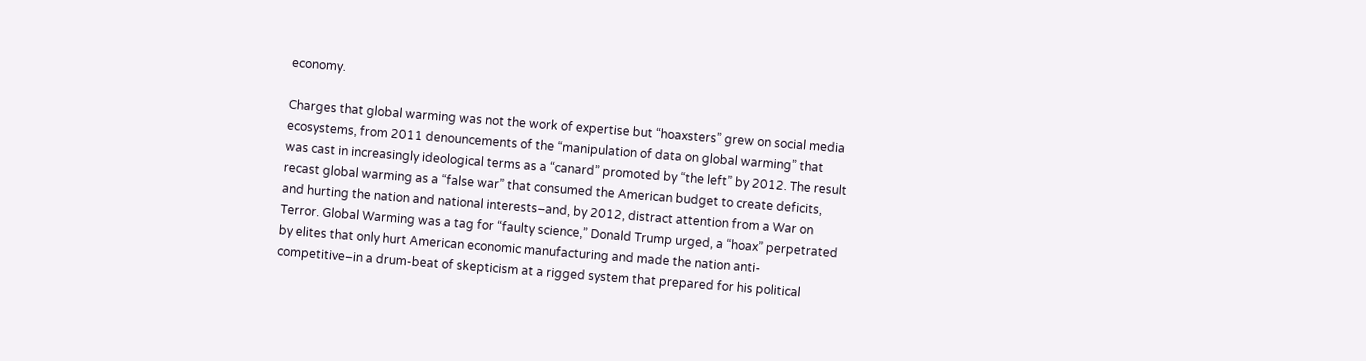economy.

Charges that global warming was not the work of expertise but “hoaxsters” grew on social media ecosystems, from 2011 denouncements of the “manipulation of data on global warming” that was cast in increasingly ideological terms as a “canard” promoted by “the left” by 2012. The result recast global warming as a “false war” that consumed the American budget to create deficits, and hurting the nation and national interests–and, by 2012, distract attention from a War on Terror. Global Warming was a tag for “faulty science,” Donald Trump urged, a “hoax” perpetrated by elites that only hurt American economic manufacturing and made the nation anti-competitive–in a drum-beat of skepticism at a rigged system that prepared for his political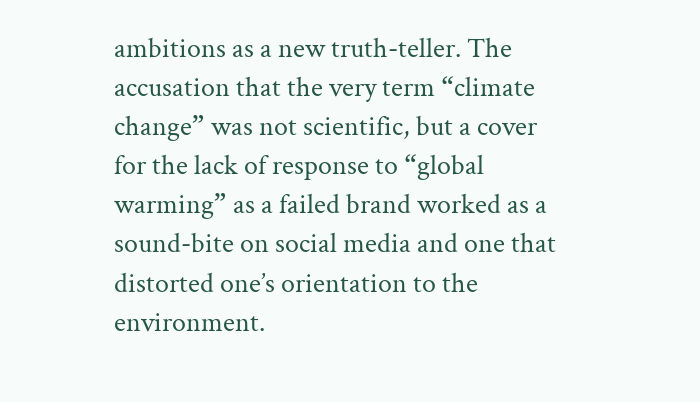ambitions as a new truth-teller. The accusation that the very term “climate change” was not scientific, but a cover for the lack of response to “global warming” as a failed brand worked as a sound-bite on social media and one that distorted one’s orientation to the environment.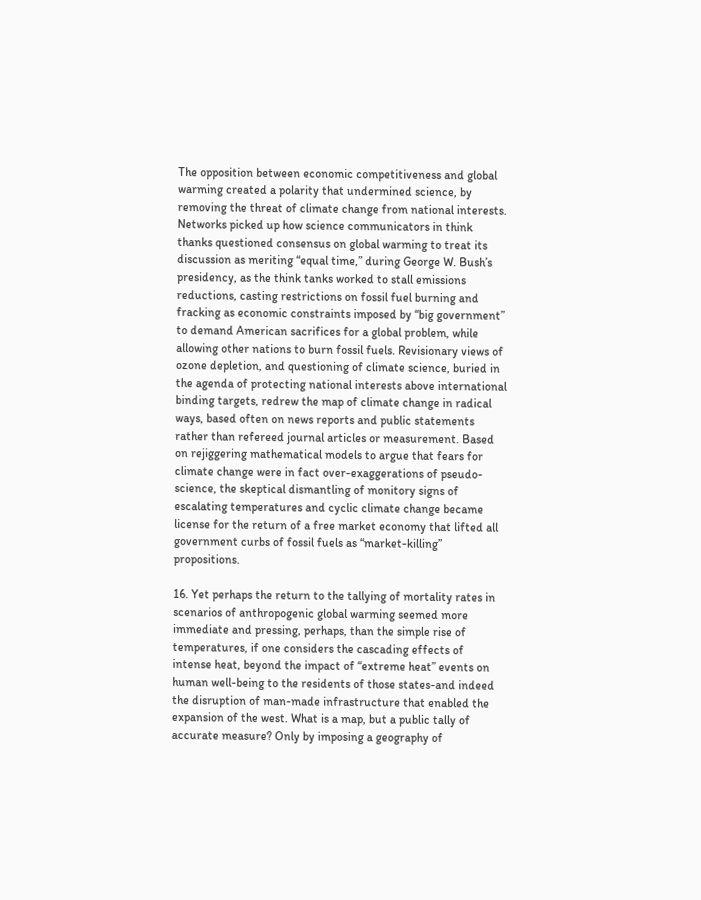The opposition between economic competitiveness and global warming created a polarity that undermined science, by removing the threat of climate change from national interests. Networks picked up how science communicators in think thanks questioned consensus on global warming to treat its discussion as meriting “equal time,” during George W. Bush’s presidency, as the think tanks worked to stall emissions reductions, casting restrictions on fossil fuel burning and fracking as economic constraints imposed by “big government” to demand American sacrifices for a global problem, while allowing other nations to burn fossil fuels. Revisionary views of ozone depletion, and questioning of climate science, buried in the agenda of protecting national interests above international binding targets, redrew the map of climate change in radical ways, based often on news reports and public statements rather than refereed journal articles or measurement. Based on rejiggering mathematical models to argue that fears for climate change were in fact over-exaggerations of pseudo-science, the skeptical dismantling of monitory signs of escalating temperatures and cyclic climate change became license for the return of a free market economy that lifted all government curbs of fossil fuels as “market-killing” propositions.

16. Yet perhaps the return to the tallying of mortality rates in scenarios of anthropogenic global warming seemed more immediate and pressing, perhaps, than the simple rise of temperatures, if one considers the cascading effects of intense heat, beyond the impact of “extreme heat” events on human well-being to the residents of those states-and indeed the disruption of man-made infrastructure that enabled the expansion of the west. What is a map, but a public tally of accurate measure? Only by imposing a geography of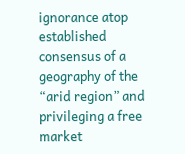ignorance atop established consensus of a geography of the “arid region” and privileging a free market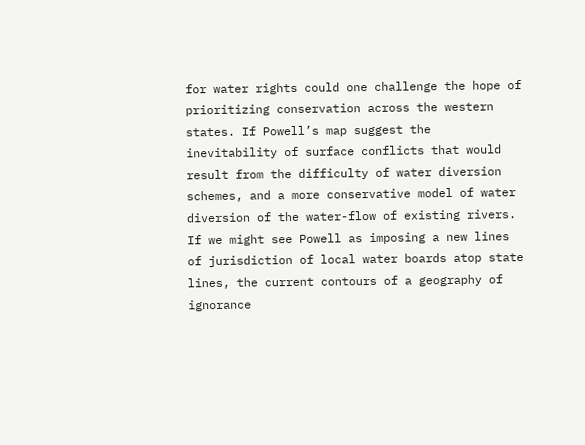for water rights could one challenge the hope of prioritizing conservation across the western states. If Powell’s map suggest the inevitability of surface conflicts that would result from the difficulty of water diversion schemes, and a more conservative model of water diversion of the water-flow of existing rivers. If we might see Powell as imposing a new lines of jurisdiction of local water boards atop state lines, the current contours of a geography of ignorance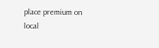place premium on local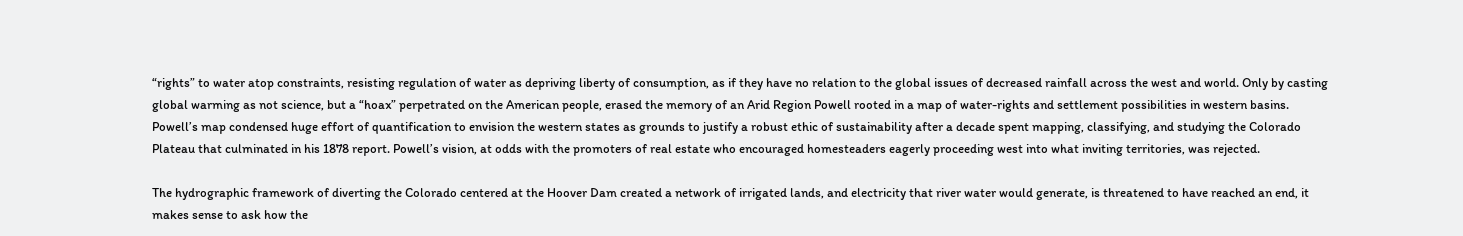“rights” to water atop constraints, resisting regulation of water as depriving liberty of consumption, as if they have no relation to the global issues of decreased rainfall across the west and world. Only by casting global warming as not science, but a “hoax” perpetrated on the American people, erased the memory of an Arid Region Powell rooted in a map of water-rights and settlement possibilities in western basins. Powell’s map condensed huge effort of quantification to envision the western states as grounds to justify a robust ethic of sustainability after a decade spent mapping, classifying, and studying the Colorado Plateau that culminated in his 1878 report. Powell’s vision, at odds with the promoters of real estate who encouraged homesteaders eagerly proceeding west into what inviting territories, was rejected.

The hydrographic framework of diverting the Colorado centered at the Hoover Dam created a network of irrigated lands, and electricity that river water would generate, is threatened to have reached an end, it makes sense to ask how the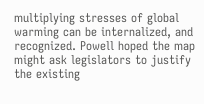multiplying stresses of global warming can be internalized, and recognized. Powell hoped the map might ask legislators to justify the existing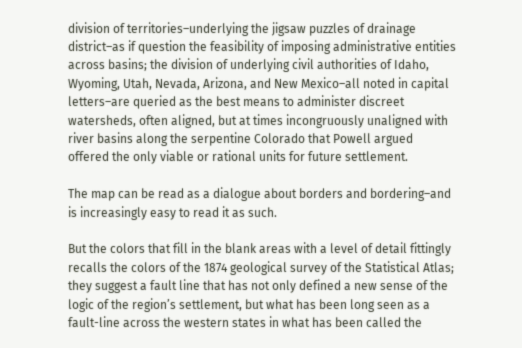division of territories–underlying the jigsaw puzzles of drainage district–as if question the feasibility of imposing administrative entities across basins; the division of underlying civil authorities of Idaho, Wyoming, Utah, Nevada, Arizona, and New Mexico–all noted in capital letters–are queried as the best means to administer discreet watersheds, often aligned, but at times incongruously unaligned with river basins along the serpentine Colorado that Powell argued offered the only viable or rational units for future settlement.

The map can be read as a dialogue about borders and bordering–and is increasingly easy to read it as such.

But the colors that fill in the blank areas with a level of detail fittingly recalls the colors of the 1874 geological survey of the Statistical Atlas; they suggest a fault line that has not only defined a new sense of the logic of the region’s settlement, but what has been long seen as a fault-line across the western states in what has been called the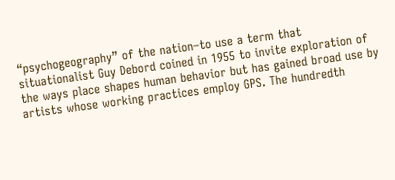“psychogeography” of the nation–to use a term that situationalist Guy Debord coined in 1955 to invite exploration of the ways place shapes human behavior but has gained broad use by artists whose working practices employ GPS. The hundredth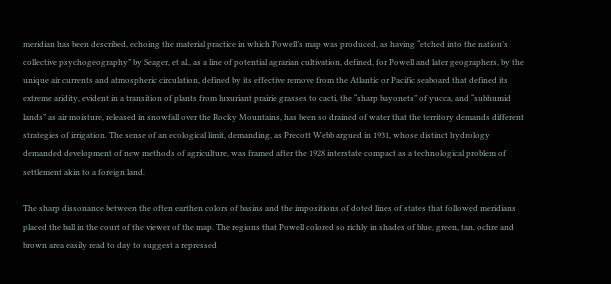meridian has been described, echoing the material practice in which Powell’s map was produced, as having “etched into the nation’s collective psychogeography” by Seager, et al., as a line of potential agrarian cultivation, defined, for Powell and later geographers, by the unique air currents and atmospheric circulation, defined by its effective remove from the Atlantic or Pacific seaboard that defined its extreme aridity, evident in a transition of plants from luxuriant prairie grasses to cacti, the “sharp bayonets” of yucca, and “subhumid lands” as air moisture, released in snowfall over the Rocky Mountains, has been so drained of water that the territory demands different strategies of irrigation. The sense of an ecological limit, demanding, as Precott Webb argued in 1931, whose distinct hydrology demanded development of new methods of agriculture, was framed after the 1928 interstate compact as a technological problem of settlement akin to a foreign land.

The sharp dissonance between the often earthen colors of basins and the impositions of doted lines of states that followed meridians placed the ball in the court of the viewer of the map. The regions that Powell colored so richly in shades of blue, green, tan, ochre and brown area easily read to day to suggest a repressed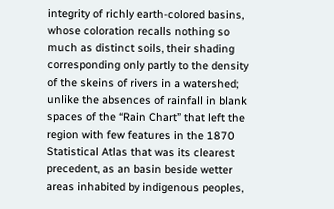integrity of richly earth-colored basins, whose coloration recalls nothing so much as distinct soils, their shading corresponding only partly to the density of the skeins of rivers in a watershed; unlike the absences of rainfall in blank spaces of the “Rain Chart” that left the region with few features in the 1870 Statistical Atlas that was its clearest precedent, as an basin beside wetter areas inhabited by indigenous peoples,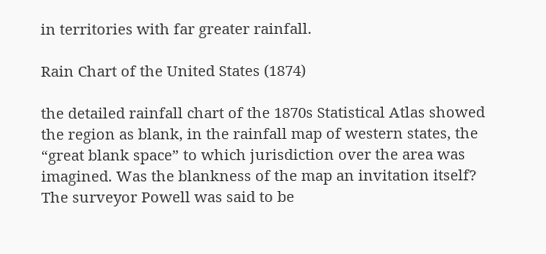in territories with far greater rainfall.

Rain Chart of the United States (1874)

the detailed rainfall chart of the 1870s Statistical Atlas showed the region as blank, in the rainfall map of western states, the “great blank space” to which jurisdiction over the area was imagined. Was the blankness of the map an invitation itself? The surveyor Powell was said to be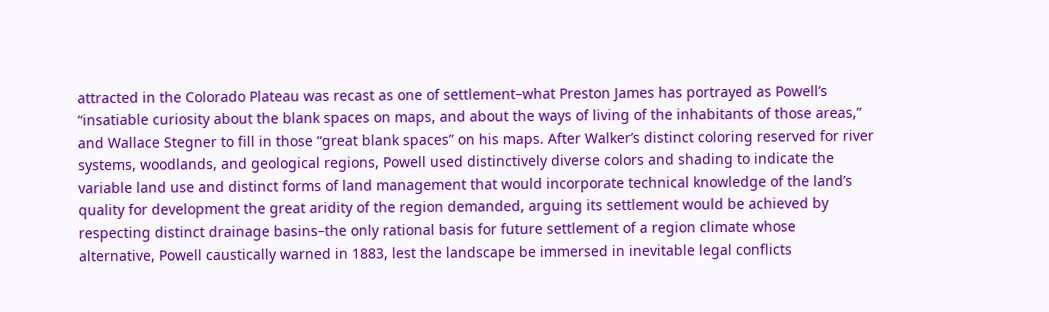attracted in the Colorado Plateau was recast as one of settlement–what Preston James has portrayed as Powell’s “insatiable curiosity about the blank spaces on maps, and about the ways of living of the inhabitants of those areas,” and Wallace Stegner to fill in those “great blank spaces” on his maps. After Walker’s distinct coloring reserved for river systems, woodlands, and geological regions, Powell used distinctively diverse colors and shading to indicate the variable land use and distinct forms of land management that would incorporate technical knowledge of the land’s quality for development the great aridity of the region demanded, arguing its settlement would be achieved by respecting distinct drainage basins–the only rational basis for future settlement of a region climate whose alternative, Powell caustically warned in 1883, lest the landscape be immersed in inevitable legal conflicts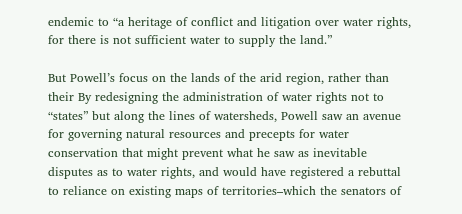endemic to “a heritage of conflict and litigation over water rights, for there is not sufficient water to supply the land.”

But Powell’s focus on the lands of the arid region, rather than their By redesigning the administration of water rights not to “states” but along the lines of watersheds, Powell saw an avenue for governing natural resources and precepts for water conservation that might prevent what he saw as inevitable disputes as to water rights, and would have registered a rebuttal to reliance on existing maps of territories–which the senators of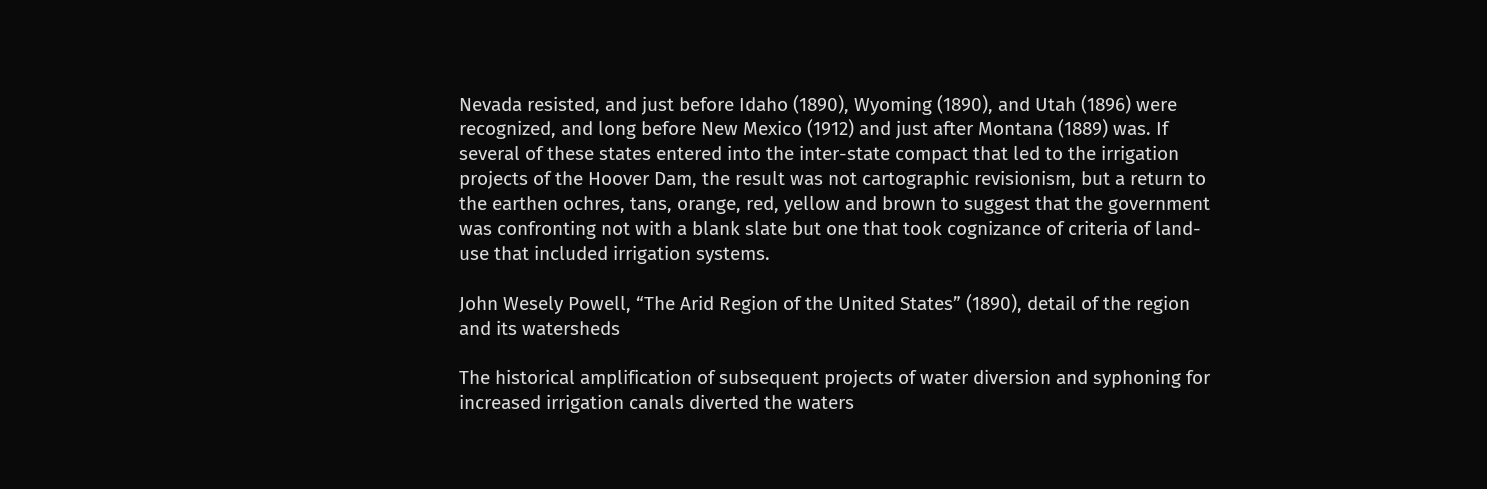Nevada resisted, and just before Idaho (1890), Wyoming (1890), and Utah (1896) were recognized, and long before New Mexico (1912) and just after Montana (1889) was. If several of these states entered into the inter-state compact that led to the irrigation projects of the Hoover Dam, the result was not cartographic revisionism, but a return to the earthen ochres, tans, orange, red, yellow and brown to suggest that the government was confronting not with a blank slate but one that took cognizance of criteria of land-use that included irrigation systems.

John Wesely Powell, “The Arid Region of the United States” (1890), detail of the region and its watersheds

The historical amplification of subsequent projects of water diversion and syphoning for increased irrigation canals diverted the waters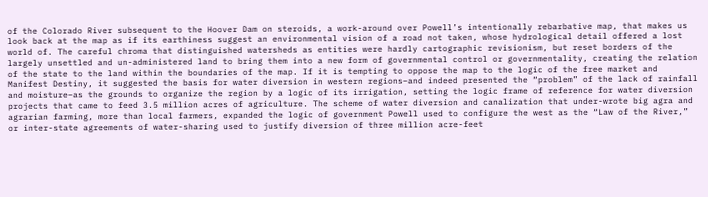of the Colorado River subsequent to the Hoover Dam on steroids, a work-around over Powell’s intentionally rebarbative map, that makes us look back at the map as if its earthiness suggest an environmental vision of a road not taken, whose hydrological detail offered a lost world of. The careful chroma that distinguished watersheds as entities were hardly cartographic revisionism, but reset borders of the largely unsettled and un-administered land to bring them into a new form of governmental control or governmentality, creating the relation of the state to the land within the boundaries of the map. If it is tempting to oppose the map to the logic of the free market and Manifest Destiny, it suggested the basis for water diversion in western regions–and indeed presented the “problem” of the lack of rainfall and moisture–as the grounds to organize the region by a logic of its irrigation, setting the logic frame of reference for water diversion projects that came to feed 3.5 million acres of agriculture. The scheme of water diversion and canalization that under-wrote big agra and agrarian farming, more than local farmers, expanded the logic of government Powell used to configure the west as the “Law of the River,” or inter-state agreements of water-sharing used to justify diversion of three million acre-feet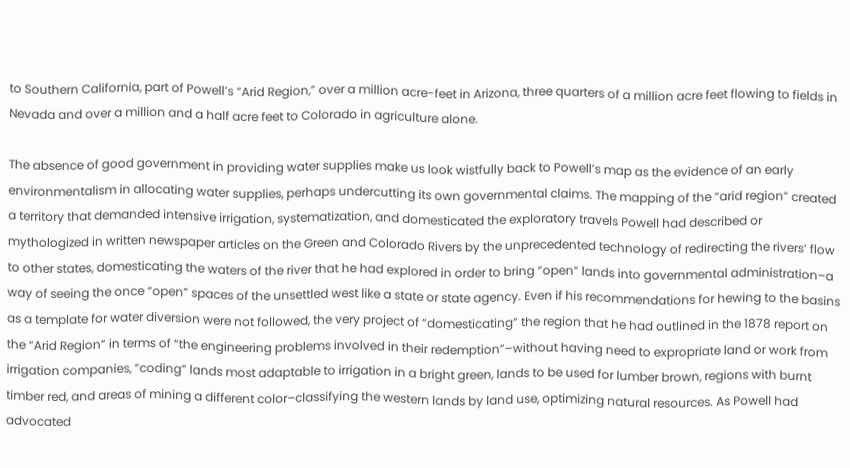to Southern California, part of Powell’s “Arid Region,” over a million acre-feet in Arizona, three quarters of a million acre feet flowing to fields in Nevada and over a million and a half acre feet to Colorado in agriculture alone.

The absence of good government in providing water supplies make us look wistfully back to Powell’s map as the evidence of an early environmentalism in allocating water supplies, perhaps undercutting its own governmental claims. The mapping of the “arid region” created a territory that demanded intensive irrigation, systematization, and domesticated the exploratory travels Powell had described or mythologized in written newspaper articles on the Green and Colorado Rivers by the unprecedented technology of redirecting the rivers’ flow to other states, domesticating the waters of the river that he had explored in order to bring “open” lands into governmental administration–a way of seeing the once “open” spaces of the unsettled west like a state or state agency. Even if his recommendations for hewing to the basins as a template for water diversion were not followed, the very project of “domesticating” the region that he had outlined in the 1878 report on the “Arid Region” in terms of “the engineering problems involved in their redemption”–without having need to expropriate land or work from irrigation companies, “coding” lands most adaptable to irrigation in a bright green, lands to be used for lumber brown, regions with burnt timber red, and areas of mining a different color–classifying the western lands by land use, optimizing natural resources. As Powell had advocated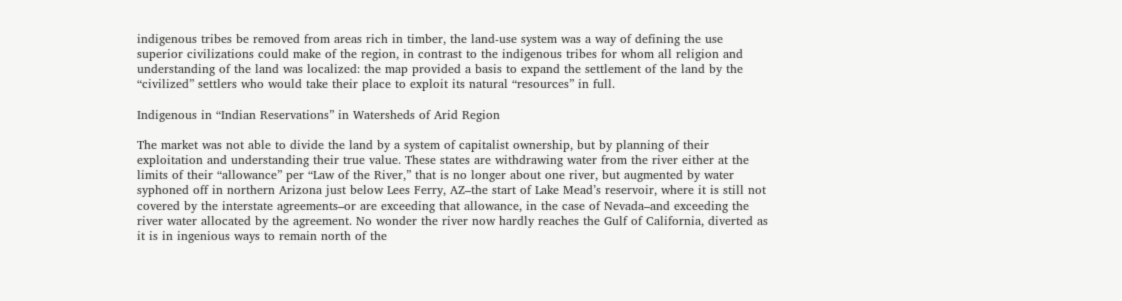indigenous tribes be removed from areas rich in timber, the land-use system was a way of defining the use superior civilizations could make of the region, in contrast to the indigenous tribes for whom all religion and understanding of the land was localized: the map provided a basis to expand the settlement of the land by the “civilized” settlers who would take their place to exploit its natural “resources” in full.

Indigenous in “Indian Reservations” in Watersheds of Arid Region

The market was not able to divide the land by a system of capitalist ownership, but by planning of their exploitation and understanding their true value. These states are withdrawing water from the river either at the limits of their “allowance” per “Law of the River,” that is no longer about one river, but augmented by water syphoned off in northern Arizona just below Lees Ferry, AZ–the start of Lake Mead’s reservoir, where it is still not covered by the interstate agreements–or are exceeding that allowance, in the case of Nevada–and exceeding the river water allocated by the agreement. No wonder the river now hardly reaches the Gulf of California, diverted as it is in ingenious ways to remain north of the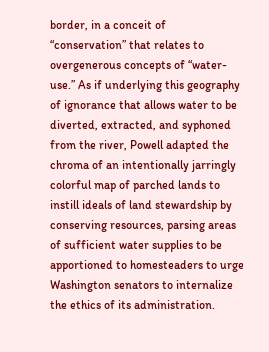border, in a conceit of “conservation” that relates to overgenerous concepts of “water-use.” As if underlying this geography of ignorance that allows water to be diverted, extracted, and syphoned from the river, Powell adapted the chroma of an intentionally jarringly colorful map of parched lands to instill ideals of land stewardship by conserving resources, parsing areas of sufficient water supplies to be apportioned to homesteaders to urge Washington senators to internalize the ethics of its administration.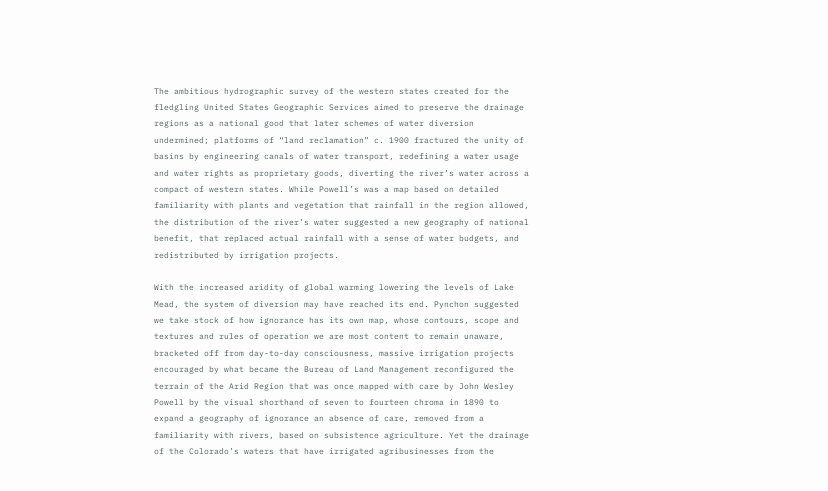The ambitious hydrographic survey of the western states created for the fledgling United States Geographic Services aimed to preserve the drainage regions as a national good that later schemes of water diversion undermined; platforms of “land reclamation” c. 1900 fractured the unity of basins by engineering canals of water transport, redefining a water usage and water rights as proprietary goods, diverting the river’s water across a compact of western states. While Powell’s was a map based on detailed familiarity with plants and vegetation that rainfall in the region allowed, the distribution of the river’s water suggested a new geography of national benefit, that replaced actual rainfall with a sense of water budgets, and redistributed by irrigation projects.

With the increased aridity of global warming lowering the levels of Lake Mead, the system of diversion may have reached its end. Pynchon suggested we take stock of how ignorance has its own map, whose contours, scope and textures and rules of operation we are most content to remain unaware, bracketed off from day-to-day consciousness, massive irrigation projects encouraged by what became the Bureau of Land Management reconfigured the terrain of the Arid Region that was once mapped with care by John Wesley Powell by the visual shorthand of seven to fourteen chroma in 1890 to expand a geography of ignorance an absence of care, removed from a familiarity with rivers, based on subsistence agriculture. Yet the drainage of the Colorado’s waters that have irrigated agribusinesses from the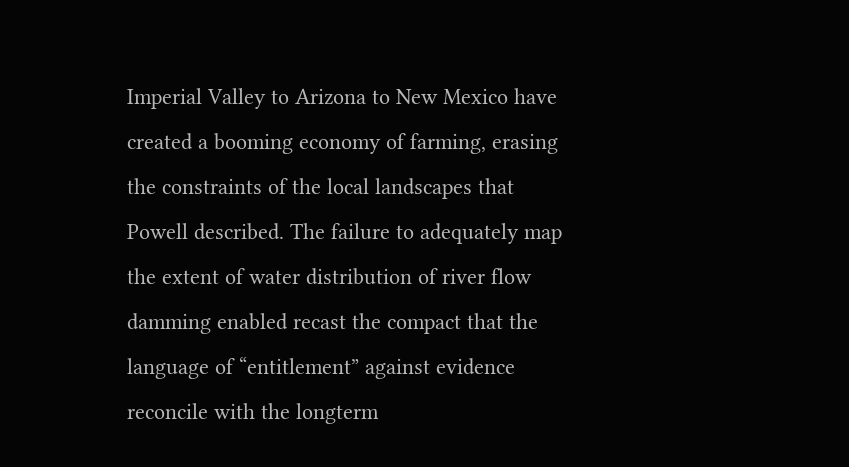Imperial Valley to Arizona to New Mexico have created a booming economy of farming, erasing the constraints of the local landscapes that Powell described. The failure to adequately map the extent of water distribution of river flow damming enabled recast the compact that the language of “entitlement” against evidence reconcile with the longterm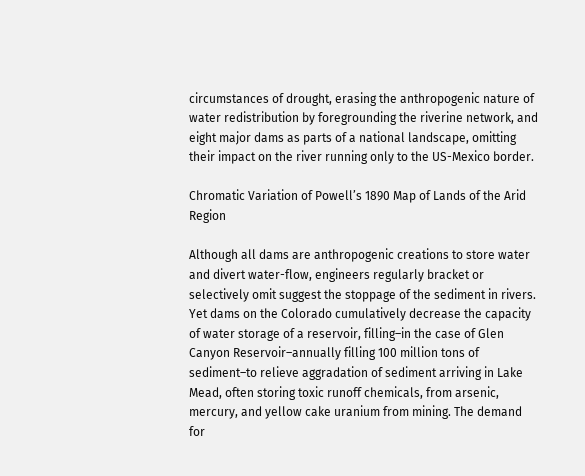circumstances of drought, erasing the anthropogenic nature of water redistribution by foregrounding the riverine network, and eight major dams as parts of a national landscape, omitting their impact on the river running only to the US-Mexico border.

Chromatic Variation of Powell’s 1890 Map of Lands of the Arid Region

Although all dams are anthropogenic creations to store water and divert water-flow, engineers regularly bracket or selectively omit suggest the stoppage of the sediment in rivers. Yet dams on the Colorado cumulatively decrease the capacity of water storage of a reservoir, filling–in the case of Glen Canyon Reservoir–annually filling 100 million tons of sediment–to relieve aggradation of sediment arriving in Lake Mead, often storing toxic runoff chemicals, from arsenic, mercury, and yellow cake uranium from mining. The demand for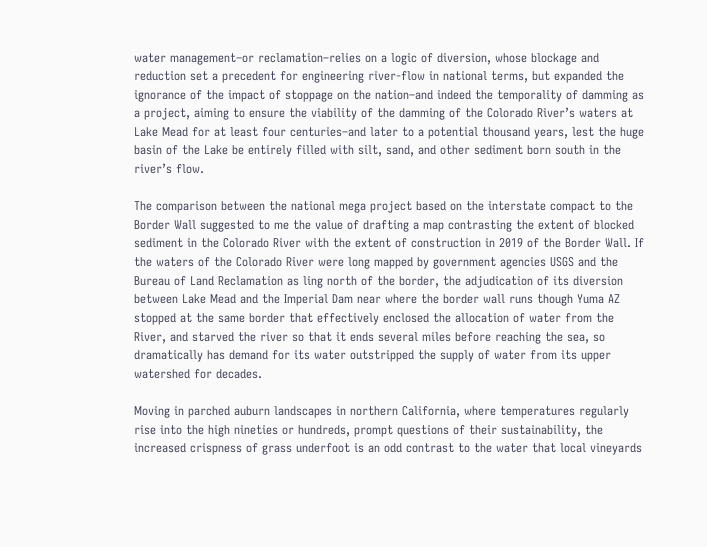water management–or reclamation–relies on a logic of diversion, whose blockage and reduction set a precedent for engineering river-flow in national terms, but expanded the ignorance of the impact of stoppage on the nation–and indeed the temporality of damming as a project, aiming to ensure the viability of the damming of the Colorado River’s waters at Lake Mead for at least four centuries–and later to a potential thousand years, lest the huge basin of the Lake be entirely filled with silt, sand, and other sediment born south in the river’s flow.

The comparison between the national mega project based on the interstate compact to the Border Wall suggested to me the value of drafting a map contrasting the extent of blocked sediment in the Colorado River with the extent of construction in 2019 of the Border Wall. If the waters of the Colorado River were long mapped by government agencies USGS and the Bureau of Land Reclamation as ling north of the border, the adjudication of its diversion between Lake Mead and the Imperial Dam near where the border wall runs though Yuma AZ stopped at the same border that effectively enclosed the allocation of water from the River, and starved the river so that it ends several miles before reaching the sea, so dramatically has demand for its water outstripped the supply of water from its upper watershed for decades.

Moving in parched auburn landscapes in northern California, where temperatures regularly rise into the high nineties or hundreds, prompt questions of their sustainability, the increased crispness of grass underfoot is an odd contrast to the water that local vineyards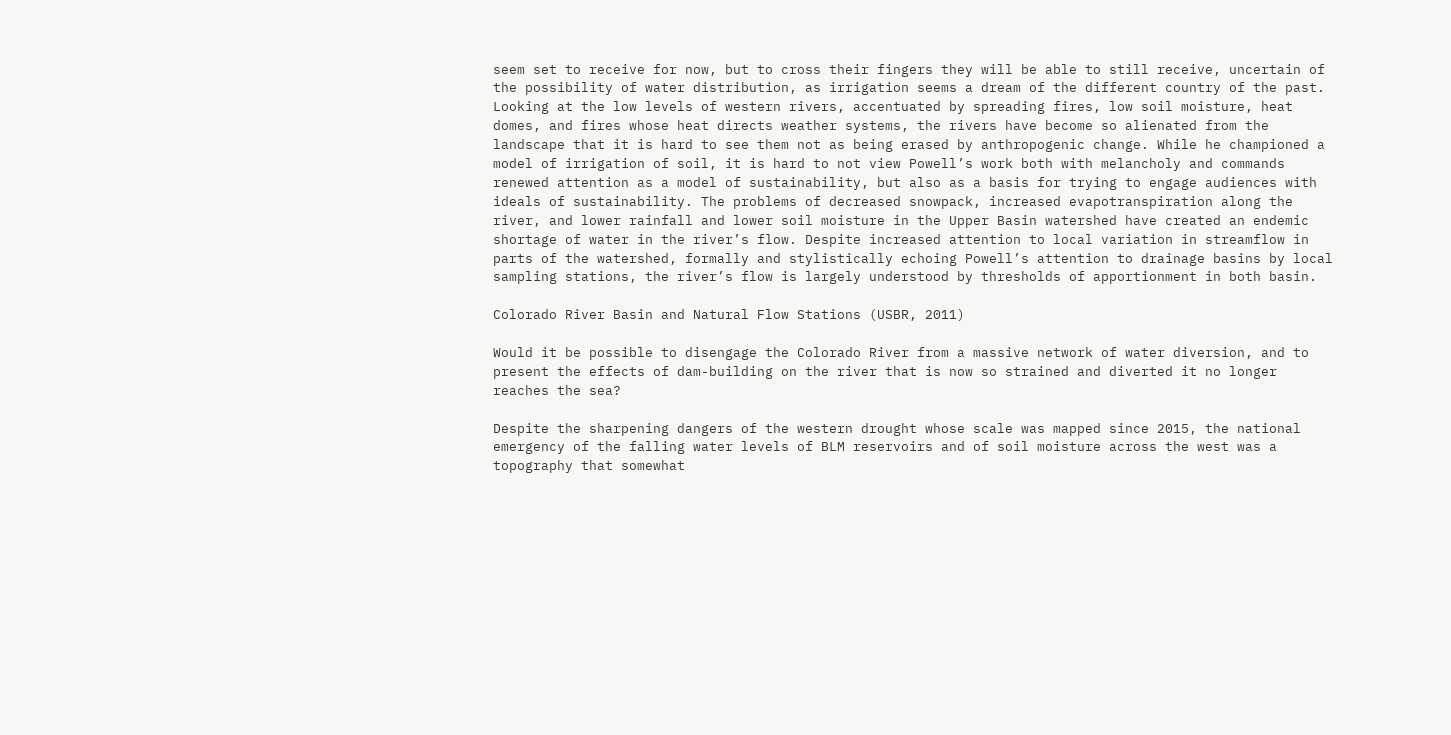seem set to receive for now, but to cross their fingers they will be able to still receive, uncertain of the possibility of water distribution, as irrigation seems a dream of the different country of the past. Looking at the low levels of western rivers, accentuated by spreading fires, low soil moisture, heat domes, and fires whose heat directs weather systems, the rivers have become so alienated from the landscape that it is hard to see them not as being erased by anthropogenic change. While he championed a model of irrigation of soil, it is hard to not view Powell’s work both with melancholy and commands renewed attention as a model of sustainability, but also as a basis for trying to engage audiences with ideals of sustainability. The problems of decreased snowpack, increased evapotranspiration along the river, and lower rainfall and lower soil moisture in the Upper Basin watershed have created an endemic shortage of water in the river’s flow. Despite increased attention to local variation in streamflow in parts of the watershed, formally and stylistically echoing Powell’s attention to drainage basins by local sampling stations, the river’s flow is largely understood by thresholds of apportionment in both basin.

Colorado River Basin and Natural Flow Stations (USBR, 2011)

Would it be possible to disengage the Colorado River from a massive network of water diversion, and to present the effects of dam-building on the river that is now so strained and diverted it no longer reaches the sea?

Despite the sharpening dangers of the western drought whose scale was mapped since 2015, the national emergency of the falling water levels of BLM reservoirs and of soil moisture across the west was a topography that somewhat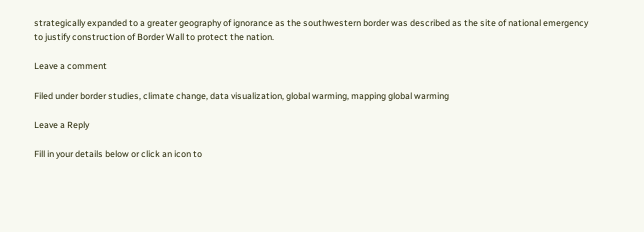strategically expanded to a greater geography of ignorance as the southwestern border was described as the site of national emergency to justify construction of Border Wall to protect the nation.

Leave a comment

Filed under border studies, climate change, data visualization, global warming, mapping global warming

Leave a Reply

Fill in your details below or click an icon to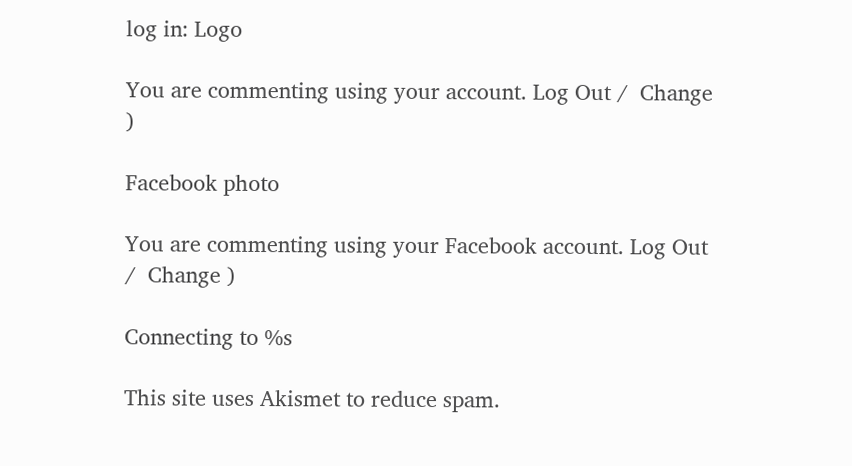log in: Logo

You are commenting using your account. Log Out /  Change )

Facebook photo

You are commenting using your Facebook account. Log Out /  Change )

Connecting to %s

This site uses Akismet to reduce spam.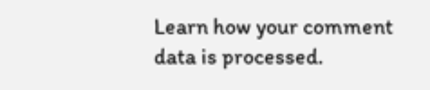Learn how your comment data is processed.